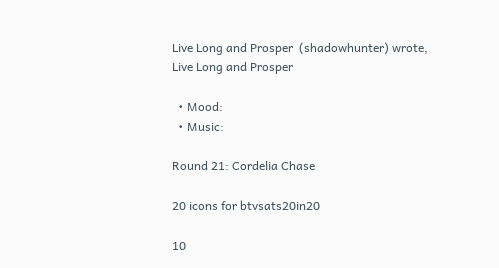Live Long and Prosper  (shadowhunter) wrote,
Live Long and Prosper

  • Mood:
  • Music:

Round 21: Cordelia Chase

20 icons for btvsats20in20

10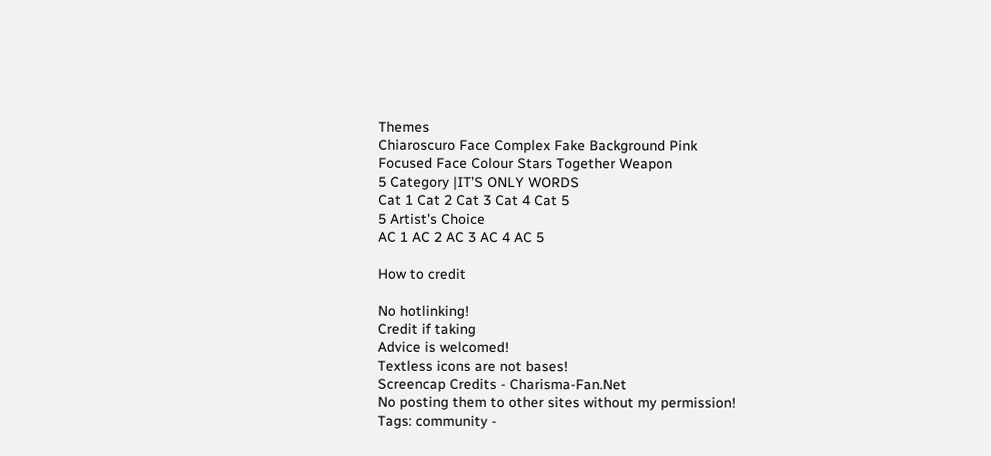Themes
Chiaroscuro Face Complex Fake Background Pink
Focused Face Colour Stars Together Weapon
5 Category |IT’S ONLY WORDS
Cat 1 Cat 2 Cat 3 Cat 4 Cat 5
5 Artist's Choice
AC 1 AC 2 AC 3 AC 4 AC 5

How to credit

No hotlinking!
Credit if taking
Advice is welcomed!
Textless icons are not bases!
Screencap Credits - Charisma-Fan.Net
No posting them to other sites without my permission!
Tags: community -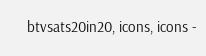btvsats20in20, icons, icons -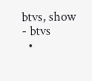btvs, show - btvs
  •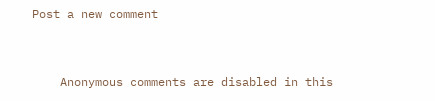Post a new comment


    Anonymous comments are disabled in this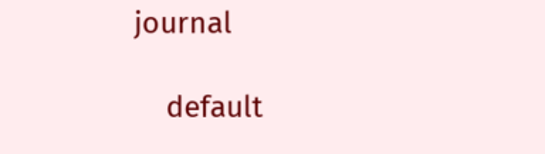journal

    default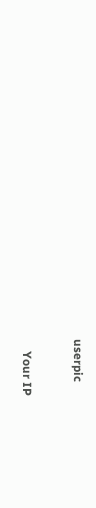userpic

    Your IP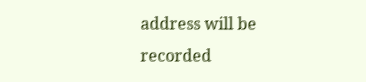address will be recorded